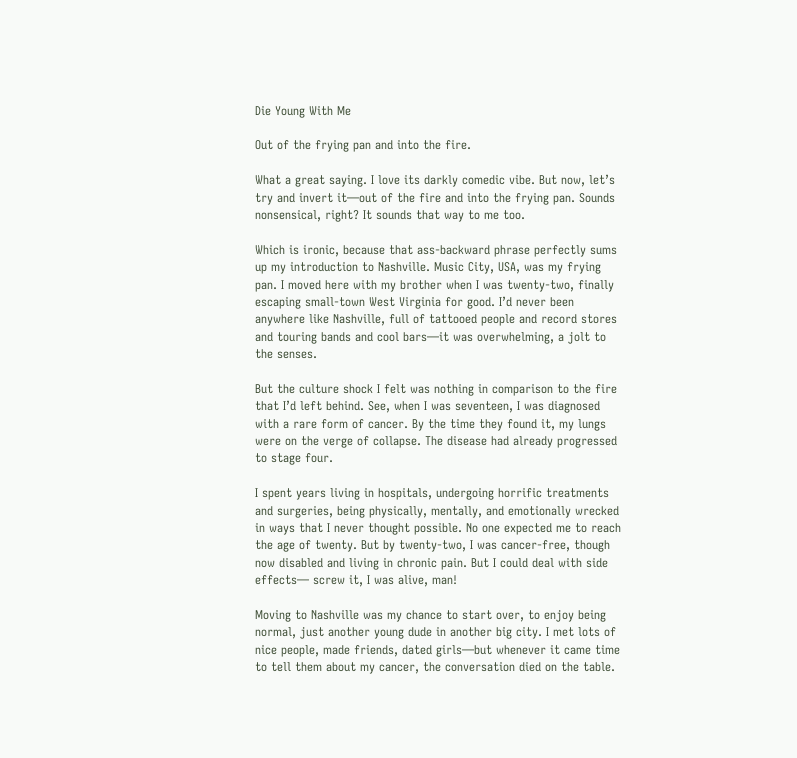Die Young With Me

Out of the frying pan and into the fire.

What a great saying. I love its darkly comedic vibe. But now, let’s try and invert it—out of the fire and into the frying pan. Sounds nonsensical, right? It sounds that way to me too.

Which is ironic, because that ass-backward phrase perfectly sums up my introduction to Nashville. Music City, USA, was my frying pan. I moved here with my brother when I was twenty-two, finally escaping small-town West Virginia for good. I’d never been anywhere like Nashville, full of tattooed people and record stores and touring bands and cool bars—it was overwhelming, a jolt to the senses.

But the culture shock I felt was nothing in comparison to the fire that I’d left behind. See, when I was seventeen, I was diagnosed with a rare form of cancer. By the time they found it, my lungs were on the verge of collapse. The disease had already progressed to stage four.

I spent years living in hospitals, undergoing horrific treatments and surgeries, being physically, mentally, and emotionally wrecked in ways that I never thought possible. No one expected me to reach the age of twenty. But by twenty-two, I was cancer-free, though now disabled and living in chronic pain. But I could deal with side effects— screw it, I was alive, man!

Moving to Nashville was my chance to start over, to enjoy being normal, just another young dude in another big city. I met lots of nice people, made friends, dated girls—but whenever it came time to tell them about my cancer, the conversation died on the table.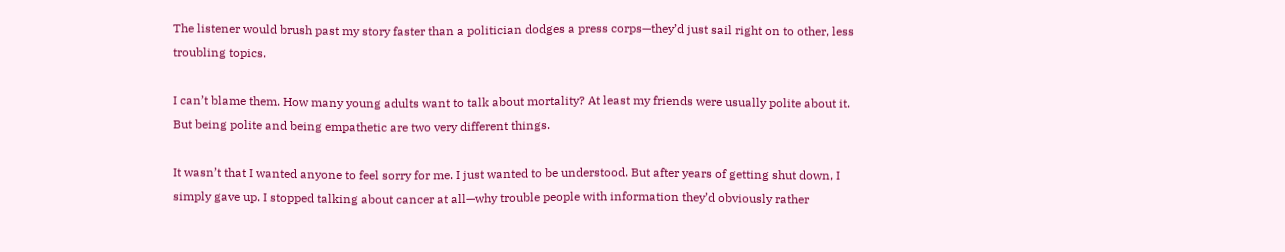The listener would brush past my story faster than a politician dodges a press corps—they’d just sail right on to other, less troubling topics.

I can’t blame them. How many young adults want to talk about mortality? At least my friends were usually polite about it. But being polite and being empathetic are two very different things.

It wasn’t that I wanted anyone to feel sorry for me. I just wanted to be understood. But after years of getting shut down, I simply gave up. I stopped talking about cancer at all—why trouble people with information they’d obviously rather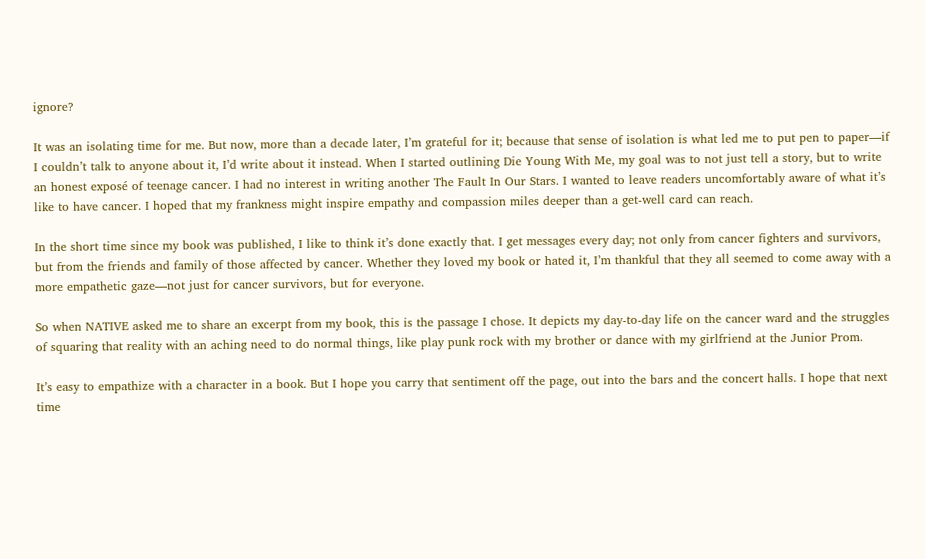ignore?

It was an isolating time for me. But now, more than a decade later, I’m grateful for it; because that sense of isolation is what led me to put pen to paper—if I couldn’t talk to anyone about it, I’d write about it instead. When I started outlining Die Young With Me, my goal was to not just tell a story, but to write an honest exposé of teenage cancer. I had no interest in writing another The Fault In Our Stars. I wanted to leave readers uncomfortably aware of what it’s like to have cancer. I hoped that my frankness might inspire empathy and compassion miles deeper than a get-well card can reach.

In the short time since my book was published, I like to think it’s done exactly that. I get messages every day; not only from cancer fighters and survivors, but from the friends and family of those affected by cancer. Whether they loved my book or hated it, I’m thankful that they all seemed to come away with a more empathetic gaze—not just for cancer survivors, but for everyone.

So when NATIVE asked me to share an excerpt from my book, this is the passage I chose. It depicts my day-to-day life on the cancer ward and the struggles of squaring that reality with an aching need to do normal things, like play punk rock with my brother or dance with my girlfriend at the Junior Prom.

It’s easy to empathize with a character in a book. But I hope you carry that sentiment off the page, out into the bars and the concert halls. I hope that next time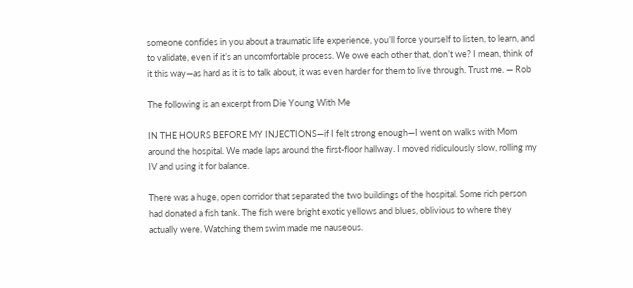someone confides in you about a traumatic life experience, you’ll force yourself to listen, to learn, and to validate, even if it’s an uncomfortable process. We owe each other that, don’t we? I mean, think of it this way—as hard as it is to talk about, it was even harder for them to live through. Trust me. — Rob

The following is an excerpt from Die Young With Me

IN THE HOURS BEFORE MY INJECTIONS—if I felt strong enough—I went on walks with Mom around the hospital. We made laps around the first-floor hallway. I moved ridiculously slow, rolling my IV and using it for balance.

There was a huge, open corridor that separated the two buildings of the hospital. Some rich person had donated a fish tank. The fish were bright exotic yellows and blues, oblivious to where they actually were. Watching them swim made me nauseous.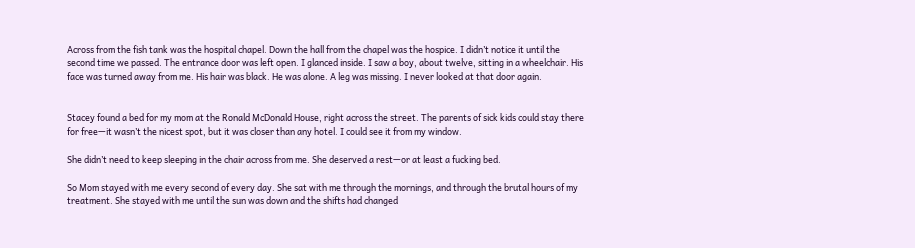Across from the fish tank was the hospital chapel. Down the hall from the chapel was the hospice. I didn’t notice it until the second time we passed. The entrance door was left open. I glanced inside. I saw a boy, about twelve, sitting in a wheelchair. His face was turned away from me. His hair was black. He was alone. A leg was missing. I never looked at that door again.


Stacey found a bed for my mom at the Ronald McDonald House, right across the street. The parents of sick kids could stay there for free—it wasn’t the nicest spot, but it was closer than any hotel. I could see it from my window.

She didn’t need to keep sleeping in the chair across from me. She deserved a rest—or at least a fucking bed.

So Mom stayed with me every second of every day. She sat with me through the mornings, and through the brutal hours of my treatment. She stayed with me until the sun was down and the shifts had changed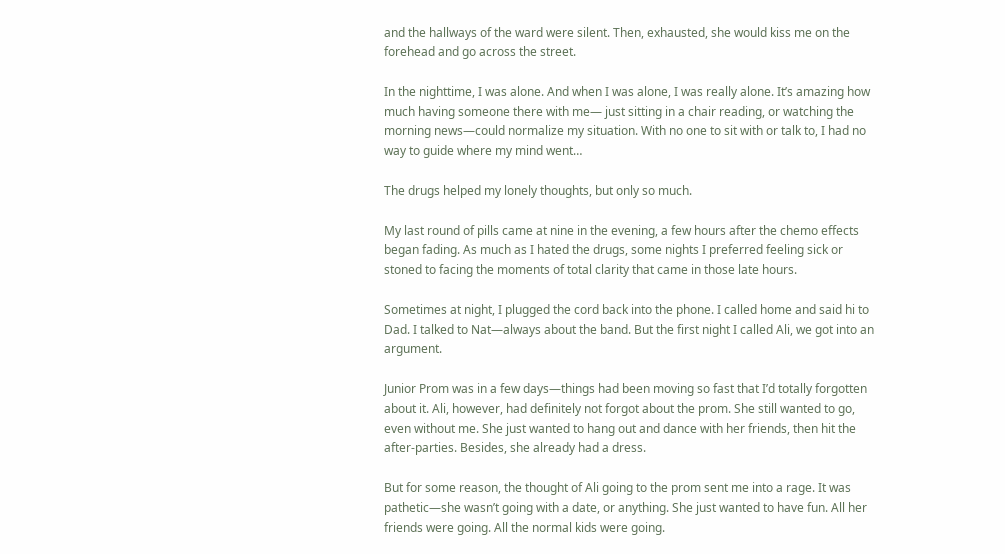and the hallways of the ward were silent. Then, exhausted, she would kiss me on the forehead and go across the street.

In the nighttime, I was alone. And when I was alone, I was really alone. It’s amazing how much having someone there with me— just sitting in a chair reading, or watching the morning news—could normalize my situation. With no one to sit with or talk to, I had no way to guide where my mind went…

The drugs helped my lonely thoughts, but only so much.

My last round of pills came at nine in the evening, a few hours after the chemo effects began fading. As much as I hated the drugs, some nights I preferred feeling sick or stoned to facing the moments of total clarity that came in those late hours.

Sometimes at night, I plugged the cord back into the phone. I called home and said hi to Dad. I talked to Nat—always about the band. But the first night I called Ali, we got into an argument.

Junior Prom was in a few days—things had been moving so fast that I’d totally forgotten about it. Ali, however, had definitely not forgot about the prom. She still wanted to go, even without me. She just wanted to hang out and dance with her friends, then hit the after-parties. Besides, she already had a dress.

But for some reason, the thought of Ali going to the prom sent me into a rage. It was pathetic—she wasn’t going with a date, or anything. She just wanted to have fun. All her friends were going. All the normal kids were going.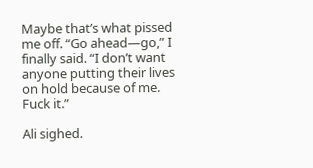Maybe that’s what pissed me off. “Go ahead—go,” I finally said. “I don’t want anyone putting their lives on hold because of me. Fuck it.”

Ali sighed.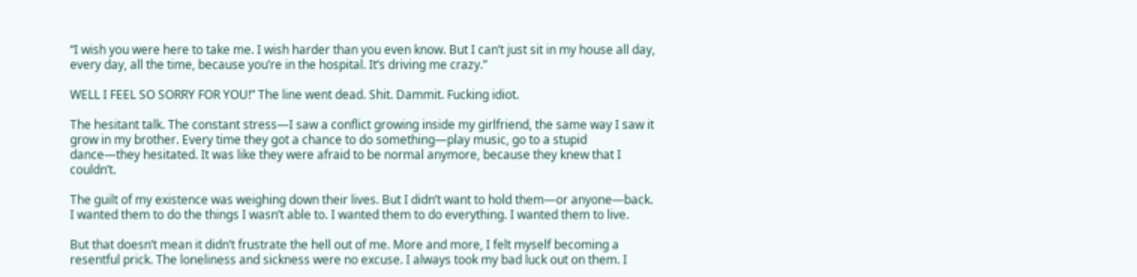“I wish you were here to take me. I wish harder than you even know. But I can’t just sit in my house all day, every day, all the time, because you’re in the hospital. It’s driving me crazy.”

WELL I FEEL SO SORRY FOR YOU!” The line went dead. Shit. Dammit. Fucking idiot.

The hesitant talk. The constant stress—I saw a conflict growing inside my girlfriend, the same way I saw it grow in my brother. Every time they got a chance to do something—play music, go to a stupid dance—they hesitated. It was like they were afraid to be normal anymore, because they knew that I couldn’t.

The guilt of my existence was weighing down their lives. But I didn’t want to hold them—or anyone—back. I wanted them to do the things I wasn’t able to. I wanted them to do everything. I wanted them to live.

But that doesn’t mean it didn’t frustrate the hell out of me. More and more, I felt myself becoming a resentful prick. The loneliness and sickness were no excuse. I always took my bad luck out on them. I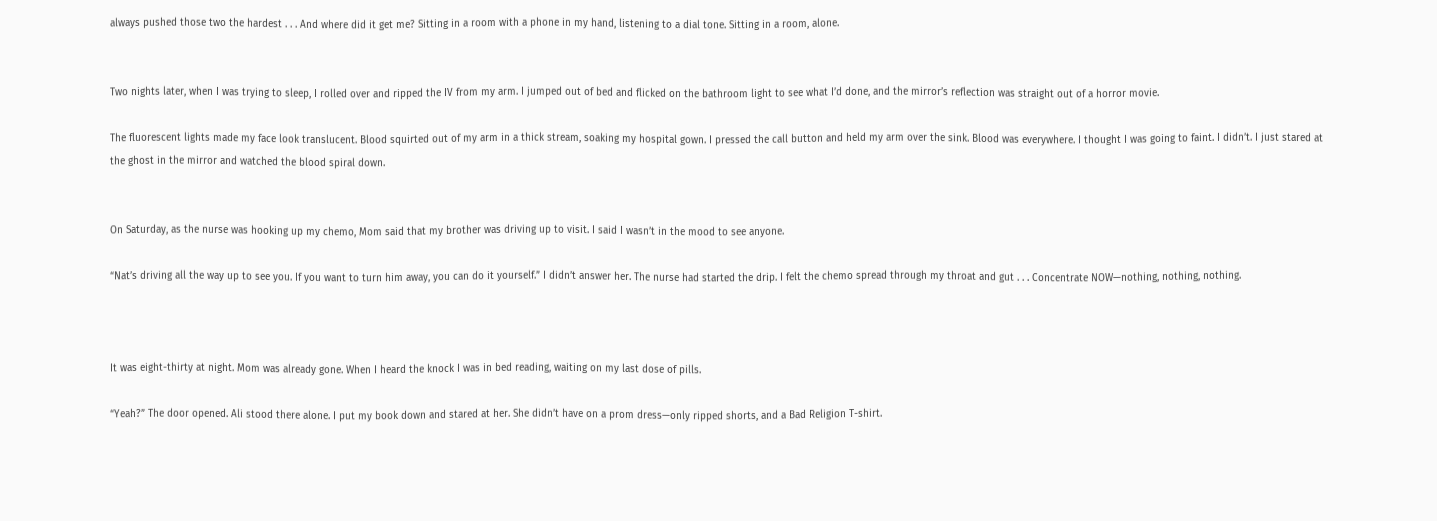always pushed those two the hardest . . . And where did it get me? Sitting in a room with a phone in my hand, listening to a dial tone. Sitting in a room, alone.


Two nights later, when I was trying to sleep, I rolled over and ripped the IV from my arm. I jumped out of bed and flicked on the bathroom light to see what I’d done, and the mirror’s reflection was straight out of a horror movie.

The fluorescent lights made my face look translucent. Blood squirted out of my arm in a thick stream, soaking my hospital gown. I pressed the call button and held my arm over the sink. Blood was everywhere. I thought I was going to faint. I didn’t. I just stared at the ghost in the mirror and watched the blood spiral down.


On Saturday, as the nurse was hooking up my chemo, Mom said that my brother was driving up to visit. I said I wasn’t in the mood to see anyone.

“Nat’s driving all the way up to see you. If you want to turn him away, you can do it yourself.” I didn’t answer her. The nurse had started the drip. I felt the chemo spread through my throat and gut . . . Concentrate NOW—nothing, nothing, nothing.



It was eight-thirty at night. Mom was already gone. When I heard the knock I was in bed reading, waiting on my last dose of pills.

“Yeah?” The door opened. Ali stood there alone. I put my book down and stared at her. She didn’t have on a prom dress—only ripped shorts, and a Bad Religion T-shirt.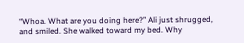“Whoa. What are you doing here?” Ali just shrugged, and smiled. She walked toward my bed. Why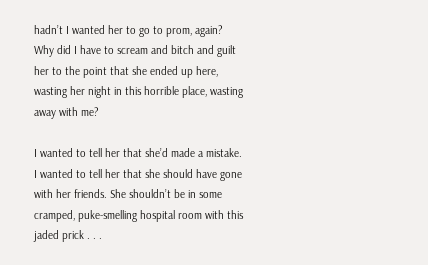hadn’t I wanted her to go to prom, again? Why did I have to scream and bitch and guilt her to the point that she ended up here, wasting her night in this horrible place, wasting away with me?

I wanted to tell her that she’d made a mistake. I wanted to tell her that she should have gone with her friends. She shouldn’t be in some cramped, puke-smelling hospital room with this jaded prick . . .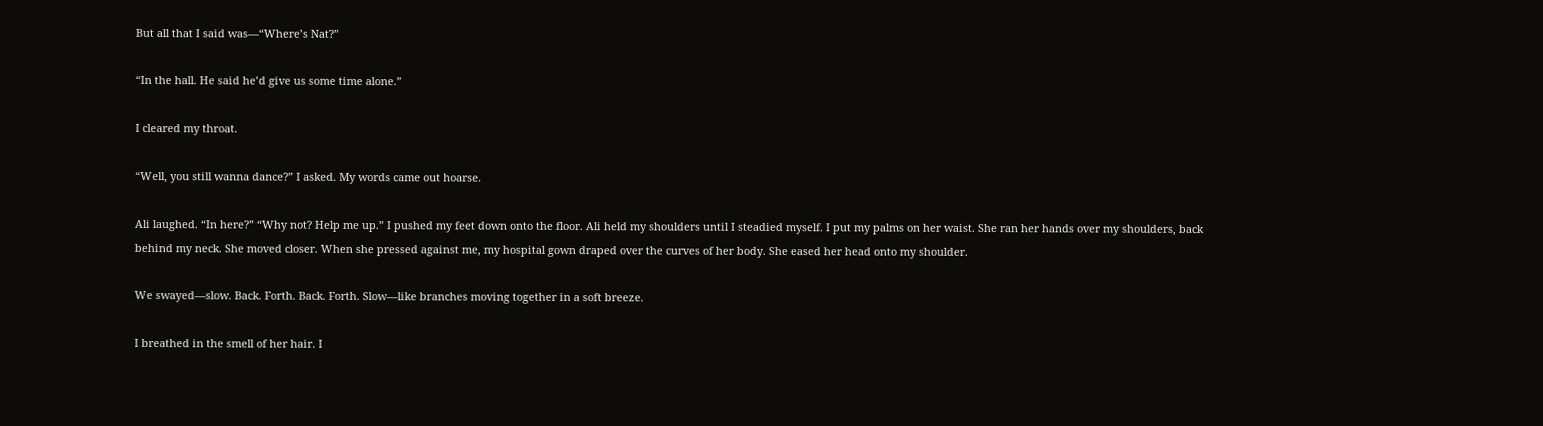But all that I said was—“Where’s Nat?”

“In the hall. He said he’d give us some time alone.”

I cleared my throat.

“Well, you still wanna dance?” I asked. My words came out hoarse.

Ali laughed. “In here?” “Why not? Help me up.” I pushed my feet down onto the floor. Ali held my shoulders until I steadied myself. I put my palms on her waist. She ran her hands over my shoulders, back behind my neck. She moved closer. When she pressed against me, my hospital gown draped over the curves of her body. She eased her head onto my shoulder.

We swayed—slow. Back. Forth. Back. Forth. Slow—like branches moving together in a soft breeze.

I breathed in the smell of her hair. I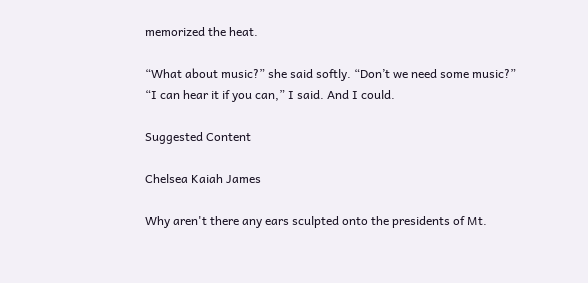memorized the heat.

“What about music?” she said softly. “Don’t we need some music?” “I can hear it if you can,” I said. And I could.

Suggested Content

Chelsea Kaiah James

Why aren't there any ears sculpted onto the presidents of Mt.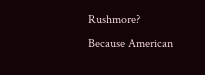Rushmore? Because American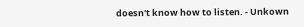doesn't know how to listen. - Unkown